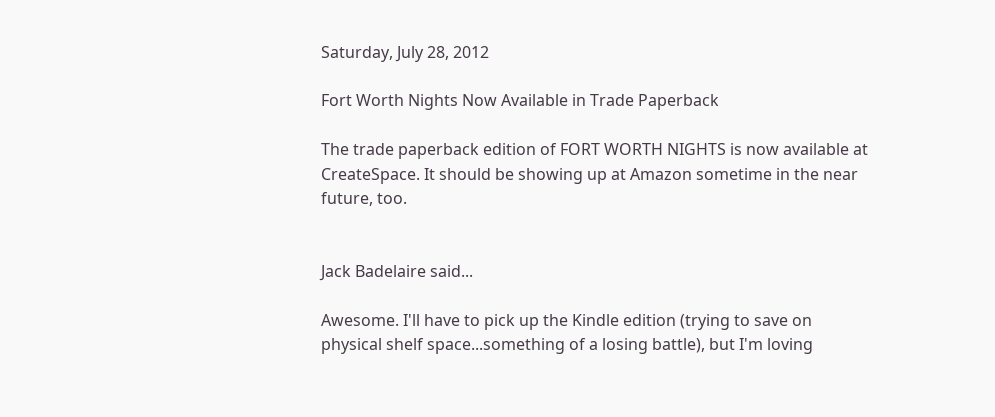Saturday, July 28, 2012

Fort Worth Nights Now Available in Trade Paperback

The trade paperback edition of FORT WORTH NIGHTS is now available at CreateSpace. It should be showing up at Amazon sometime in the near future, too.


Jack Badelaire said...

Awesome. I'll have to pick up the Kindle edition (trying to save on physical shelf space...something of a losing battle), but I'm loving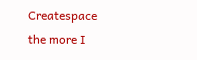Createspace the more I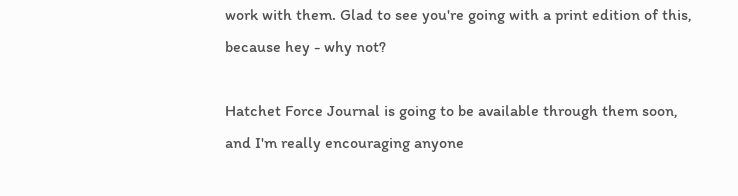work with them. Glad to see you're going with a print edition of this, because hey - why not?

Hatchet Force Journal is going to be available through them soon, and I'm really encouraging anyone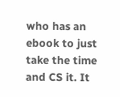who has an ebook to just take the time and CS it. It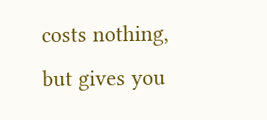costs nothing, but gives you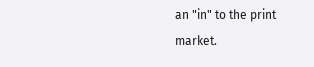an "in" to the print market.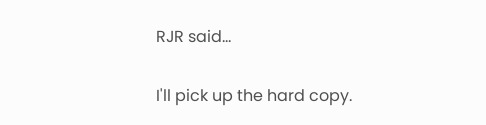RJR said...

I'll pick up the hard copy.